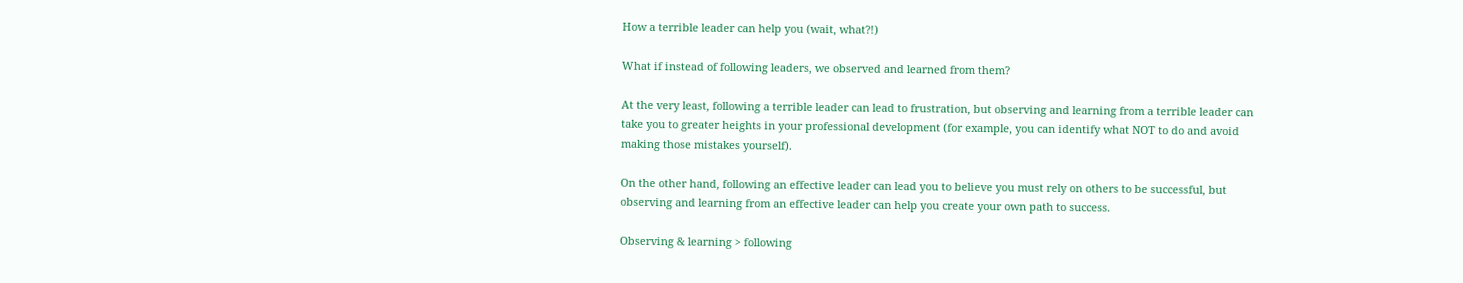How a terrible leader can help you (wait, what?!)

What if instead of following leaders, we observed and learned from them?

At the very least, following a terrible leader can lead to frustration, but observing and learning from a terrible leader can take you to greater heights in your professional development (for example, you can identify what NOT to do and avoid making those mistakes yourself).

On the other hand, following an effective leader can lead you to believe you must rely on others to be successful, but observing and learning from an effective leader can help you create your own path to success.

Observing & learning > following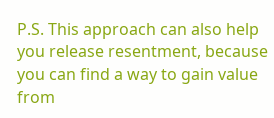P.S. This approach can also help you release resentment, because you can find a way to gain value from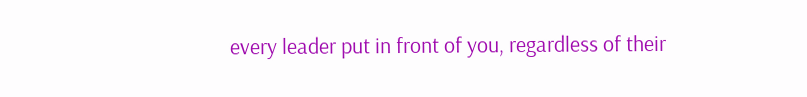every leader put in front of you, regardless of their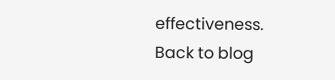effectiveness.
Back to blog